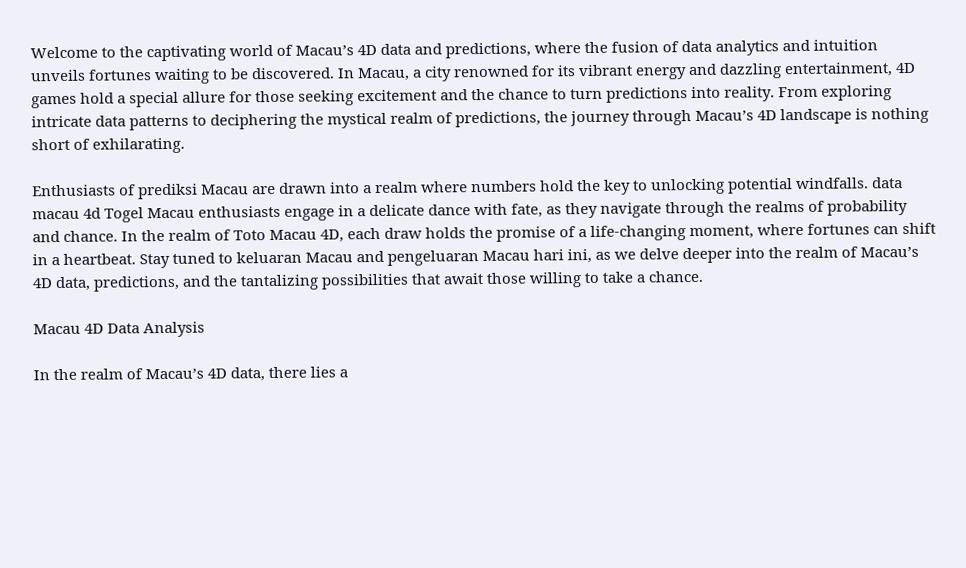Welcome to the captivating world of Macau’s 4D data and predictions, where the fusion of data analytics and intuition unveils fortunes waiting to be discovered. In Macau, a city renowned for its vibrant energy and dazzling entertainment, 4D games hold a special allure for those seeking excitement and the chance to turn predictions into reality. From exploring intricate data patterns to deciphering the mystical realm of predictions, the journey through Macau’s 4D landscape is nothing short of exhilarating.

Enthusiasts of prediksi Macau are drawn into a realm where numbers hold the key to unlocking potential windfalls. data macau 4d Togel Macau enthusiasts engage in a delicate dance with fate, as they navigate through the realms of probability and chance. In the realm of Toto Macau 4D, each draw holds the promise of a life-changing moment, where fortunes can shift in a heartbeat. Stay tuned to keluaran Macau and pengeluaran Macau hari ini, as we delve deeper into the realm of Macau’s 4D data, predictions, and the tantalizing possibilities that await those willing to take a chance.

Macau 4D Data Analysis

In the realm of Macau’s 4D data, there lies a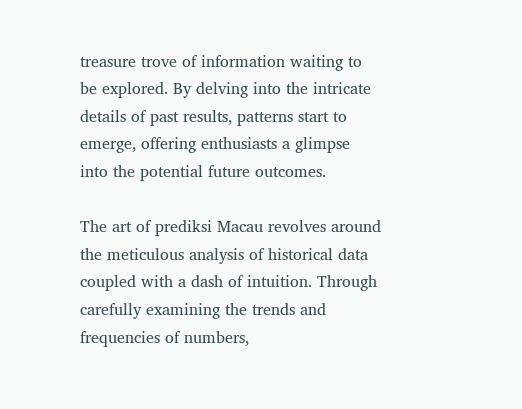treasure trove of information waiting to be explored. By delving into the intricate details of past results, patterns start to emerge, offering enthusiasts a glimpse into the potential future outcomes.

The art of prediksi Macau revolves around the meticulous analysis of historical data coupled with a dash of intuition. Through carefully examining the trends and frequencies of numbers,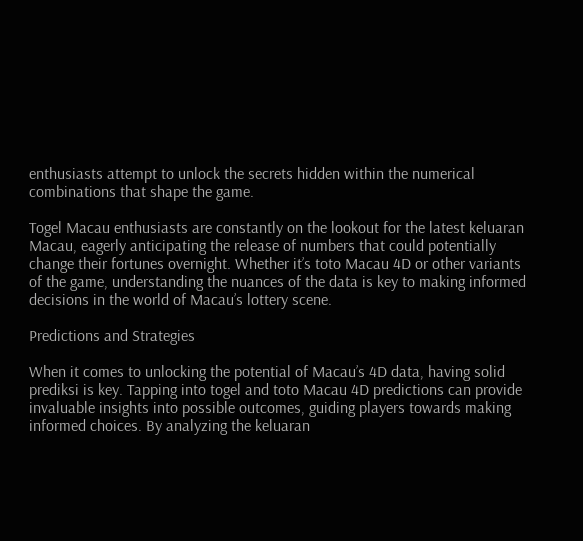enthusiasts attempt to unlock the secrets hidden within the numerical combinations that shape the game.

Togel Macau enthusiasts are constantly on the lookout for the latest keluaran Macau, eagerly anticipating the release of numbers that could potentially change their fortunes overnight. Whether it’s toto Macau 4D or other variants of the game, understanding the nuances of the data is key to making informed decisions in the world of Macau’s lottery scene.

Predictions and Strategies

When it comes to unlocking the potential of Macau’s 4D data, having solid prediksi is key. Tapping into togel and toto Macau 4D predictions can provide invaluable insights into possible outcomes, guiding players towards making informed choices. By analyzing the keluaran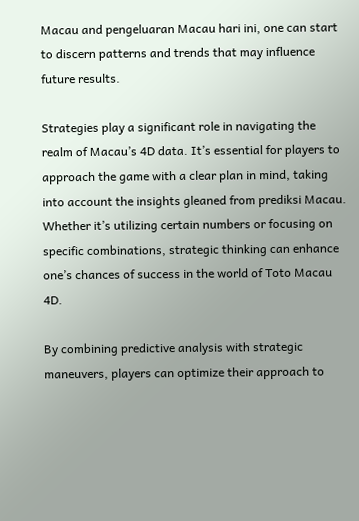Macau and pengeluaran Macau hari ini, one can start to discern patterns and trends that may influence future results.

Strategies play a significant role in navigating the realm of Macau’s 4D data. It’s essential for players to approach the game with a clear plan in mind, taking into account the insights gleaned from prediksi Macau. Whether it’s utilizing certain numbers or focusing on specific combinations, strategic thinking can enhance one’s chances of success in the world of Toto Macau 4D.

By combining predictive analysis with strategic maneuvers, players can optimize their approach to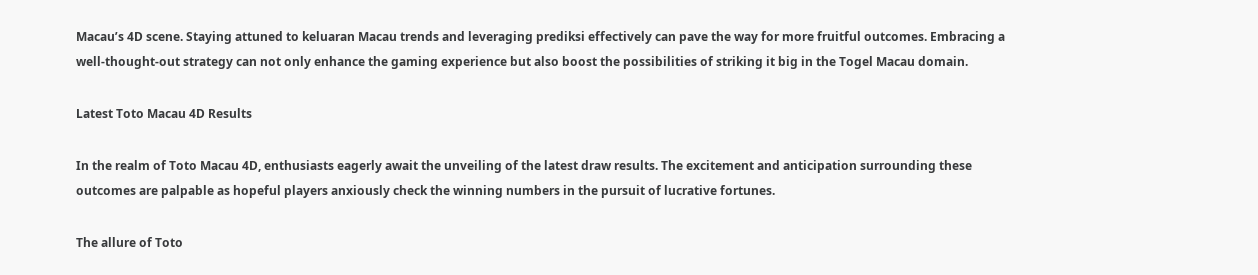Macau’s 4D scene. Staying attuned to keluaran Macau trends and leveraging prediksi effectively can pave the way for more fruitful outcomes. Embracing a well-thought-out strategy can not only enhance the gaming experience but also boost the possibilities of striking it big in the Togel Macau domain.

Latest Toto Macau 4D Results

In the realm of Toto Macau 4D, enthusiasts eagerly await the unveiling of the latest draw results. The excitement and anticipation surrounding these outcomes are palpable as hopeful players anxiously check the winning numbers in the pursuit of lucrative fortunes.

The allure of Toto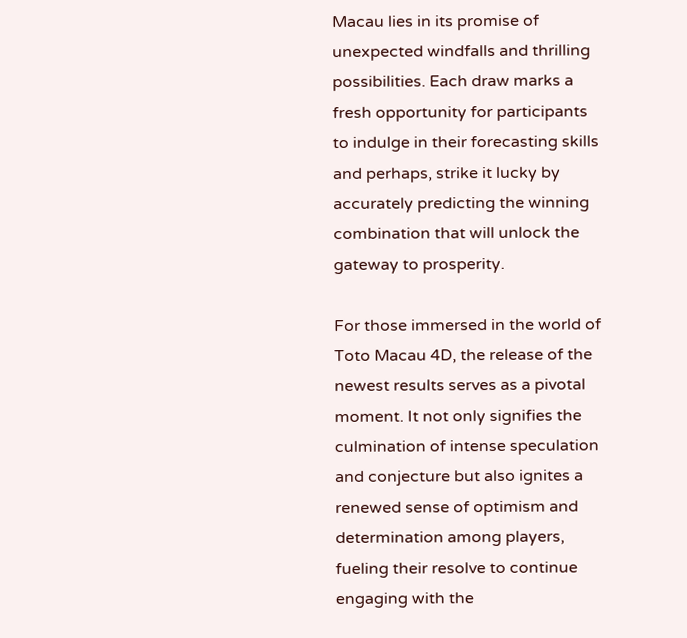Macau lies in its promise of unexpected windfalls and thrilling possibilities. Each draw marks a fresh opportunity for participants to indulge in their forecasting skills and perhaps, strike it lucky by accurately predicting the winning combination that will unlock the gateway to prosperity.

For those immersed in the world of Toto Macau 4D, the release of the newest results serves as a pivotal moment. It not only signifies the culmination of intense speculation and conjecture but also ignites a renewed sense of optimism and determination among players, fueling their resolve to continue engaging with the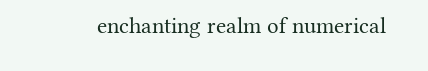enchanting realm of numerical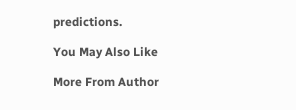predictions.

You May Also Like

More From Author